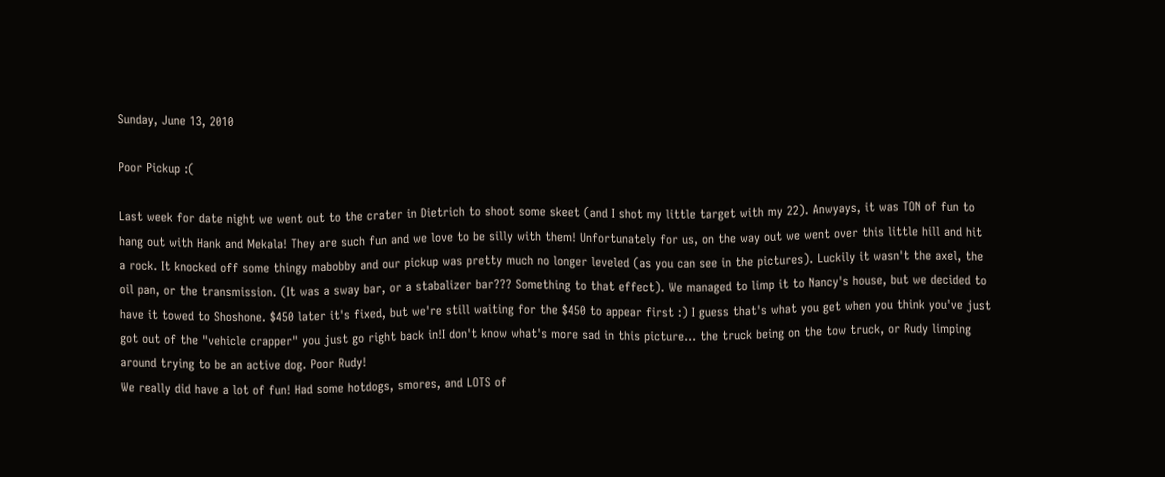Sunday, June 13, 2010

Poor Pickup :(

Last week for date night we went out to the crater in Dietrich to shoot some skeet (and I shot my little target with my 22). Anwyays, it was TON of fun to hang out with Hank and Mekala! They are such fun and we love to be silly with them! Unfortunately for us, on the way out we went over this little hill and hit a rock. It knocked off some thingy mabobby and our pickup was pretty much no longer leveled (as you can see in the pictures). Luckily it wasn't the axel, the oil pan, or the transmission. (It was a sway bar, or a stabalizer bar??? Something to that effect). We managed to limp it to Nancy's house, but we decided to have it towed to Shoshone. $450 later it's fixed, but we're still waiting for the $450 to appear first :) I guess that's what you get when you think you've just got out of the "vehicle crapper" you just go right back in!I don't know what's more sad in this picture... the truck being on the tow truck, or Rudy limping around trying to be an active dog. Poor Rudy!
We really did have a lot of fun! Had some hotdogs, smores, and LOTS of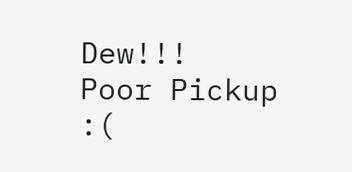Dew!!!
Poor Pickup :(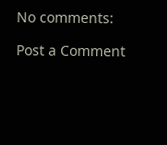No comments:

Post a Comment